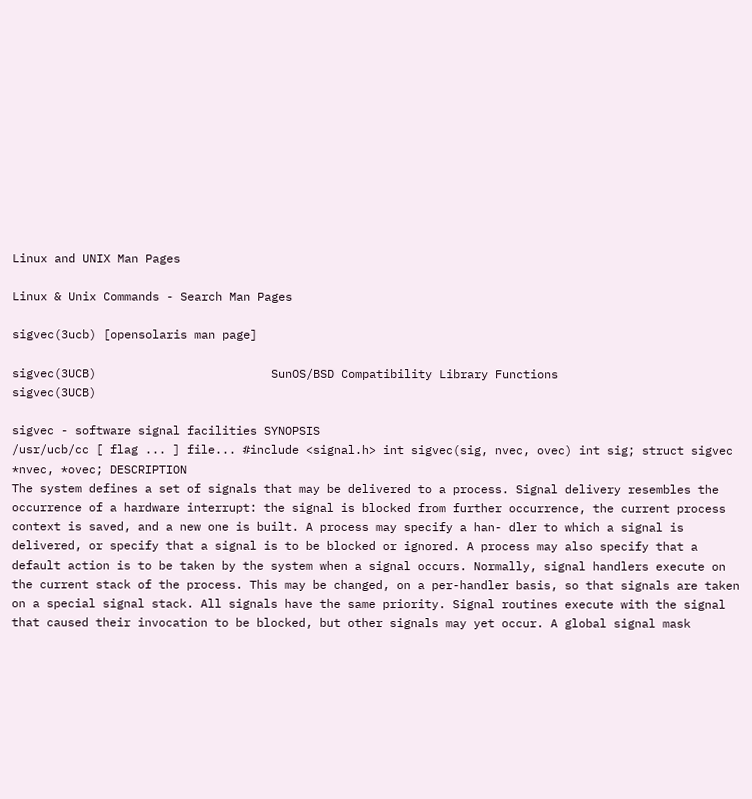Linux and UNIX Man Pages

Linux & Unix Commands - Search Man Pages

sigvec(3ucb) [opensolaris man page]

sigvec(3UCB)                         SunOS/BSD Compatibility Library Functions                        sigvec(3UCB)

sigvec - software signal facilities SYNOPSIS
/usr/ucb/cc [ flag ... ] file... #include <signal.h> int sigvec(sig, nvec, ovec) int sig; struct sigvec *nvec, *ovec; DESCRIPTION
The system defines a set of signals that may be delivered to a process. Signal delivery resembles the occurrence of a hardware interrupt: the signal is blocked from further occurrence, the current process context is saved, and a new one is built. A process may specify a han- dler to which a signal is delivered, or specify that a signal is to be blocked or ignored. A process may also specify that a default action is to be taken by the system when a signal occurs. Normally, signal handlers execute on the current stack of the process. This may be changed, on a per-handler basis, so that signals are taken on a special signal stack. All signals have the same priority. Signal routines execute with the signal that caused their invocation to be blocked, but other signals may yet occur. A global signal mask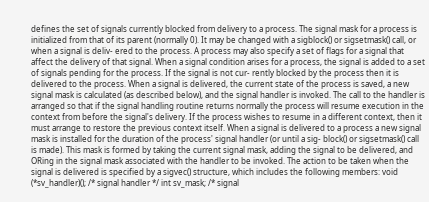defines the set of signals currently blocked from delivery to a process. The signal mask for a process is initialized from that of its parent (normally 0). It may be changed with a sigblock() or sigsetmask() call, or when a signal is deliv- ered to the process. A process may also specify a set of flags for a signal that affect the delivery of that signal. When a signal condition arises for a process, the signal is added to a set of signals pending for the process. If the signal is not cur- rently blocked by the process then it is delivered to the process. When a signal is delivered, the current state of the process is saved, a new signal mask is calculated (as described below), and the signal handler is invoked. The call to the handler is arranged so that if the signal handling routine returns normally the process will resume execution in the context from before the signal's delivery. If the process wishes to resume in a different context, then it must arrange to restore the previous context itself. When a signal is delivered to a process a new signal mask is installed for the duration of the process' signal handler (or until a sig- block() or sigsetmask() call is made). This mask is formed by taking the current signal mask, adding the signal to be delivered, and ORing in the signal mask associated with the handler to be invoked. The action to be taken when the signal is delivered is specified by a sigvec() structure, which includes the following members: void (*sv_handler)(); /* signal handler */ int sv_mask; /* signal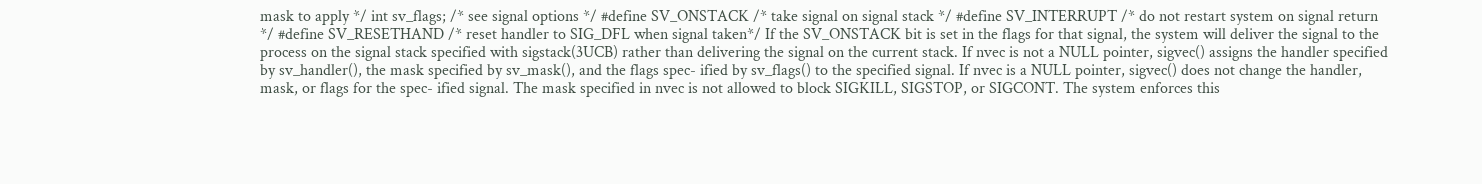mask to apply */ int sv_flags; /* see signal options */ #define SV_ONSTACK /* take signal on signal stack */ #define SV_INTERRUPT /* do not restart system on signal return */ #define SV_RESETHAND /* reset handler to SIG_DFL when signal taken*/ If the SV_ONSTACK bit is set in the flags for that signal, the system will deliver the signal to the process on the signal stack specified with sigstack(3UCB) rather than delivering the signal on the current stack. If nvec is not a NULL pointer, sigvec() assigns the handler specified by sv_handler(), the mask specified by sv_mask(), and the flags spec- ified by sv_flags() to the specified signal. If nvec is a NULL pointer, sigvec() does not change the handler, mask, or flags for the spec- ified signal. The mask specified in nvec is not allowed to block SIGKILL, SIGSTOP, or SIGCONT. The system enforces this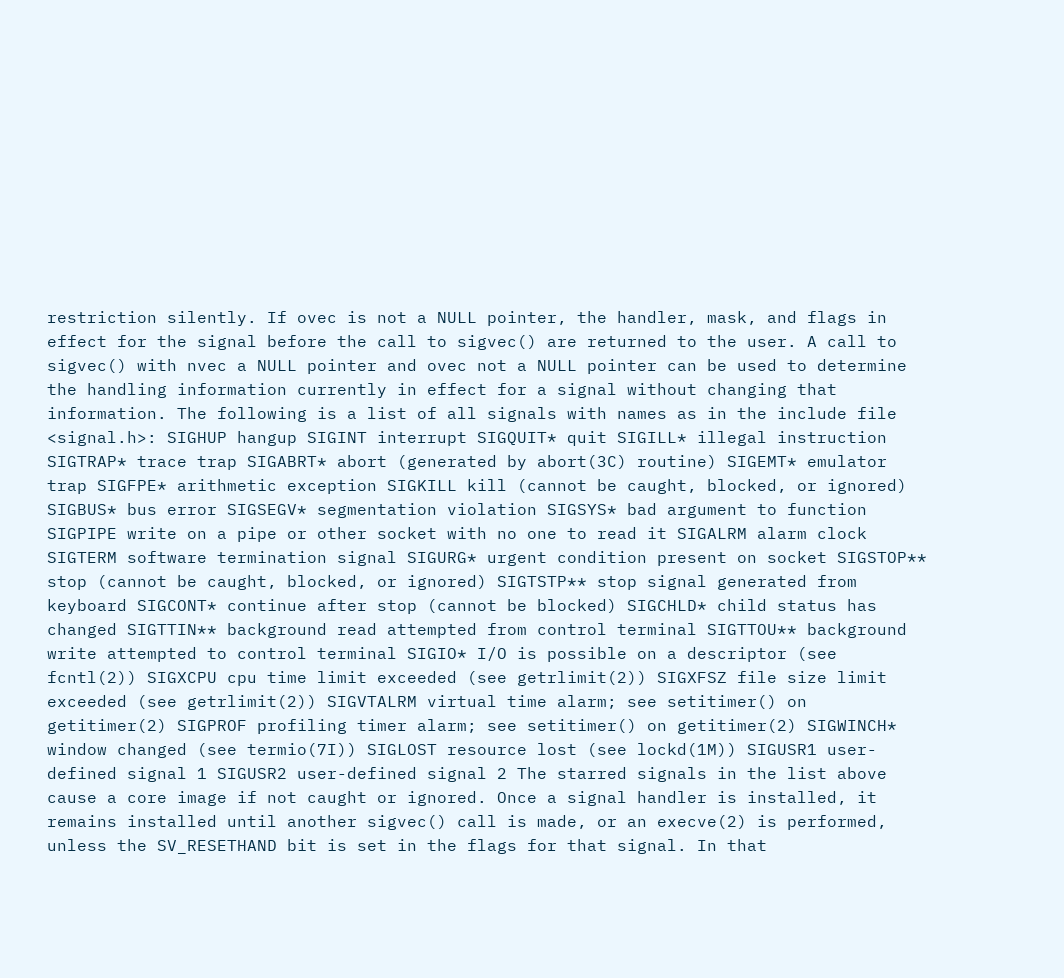restriction silently. If ovec is not a NULL pointer, the handler, mask, and flags in effect for the signal before the call to sigvec() are returned to the user. A call to sigvec() with nvec a NULL pointer and ovec not a NULL pointer can be used to determine the handling information currently in effect for a signal without changing that information. The following is a list of all signals with names as in the include file <signal.h>: SIGHUP hangup SIGINT interrupt SIGQUIT* quit SIGILL* illegal instruction SIGTRAP* trace trap SIGABRT* abort (generated by abort(3C) routine) SIGEMT* emulator trap SIGFPE* arithmetic exception SIGKILL kill (cannot be caught, blocked, or ignored) SIGBUS* bus error SIGSEGV* segmentation violation SIGSYS* bad argument to function SIGPIPE write on a pipe or other socket with no one to read it SIGALRM alarm clock SIGTERM software termination signal SIGURG* urgent condition present on socket SIGSTOP** stop (cannot be caught, blocked, or ignored) SIGTSTP** stop signal generated from keyboard SIGCONT* continue after stop (cannot be blocked) SIGCHLD* child status has changed SIGTTIN** background read attempted from control terminal SIGTTOU** background write attempted to control terminal SIGIO* I/O is possible on a descriptor (see fcntl(2)) SIGXCPU cpu time limit exceeded (see getrlimit(2)) SIGXFSZ file size limit exceeded (see getrlimit(2)) SIGVTALRM virtual time alarm; see setitimer() on getitimer(2) SIGPROF profiling timer alarm; see setitimer() on getitimer(2) SIGWINCH* window changed (see termio(7I)) SIGLOST resource lost (see lockd(1M)) SIGUSR1 user-defined signal 1 SIGUSR2 user-defined signal 2 The starred signals in the list above cause a core image if not caught or ignored. Once a signal handler is installed, it remains installed until another sigvec() call is made, or an execve(2) is performed, unless the SV_RESETHAND bit is set in the flags for that signal. In that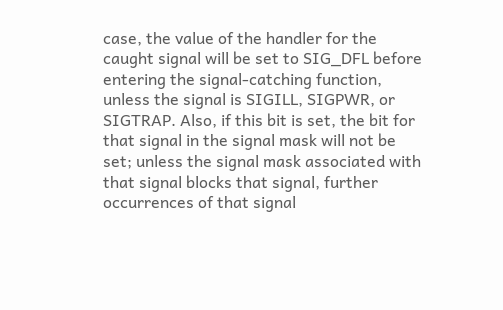case, the value of the handler for the caught signal will be set to SIG_DFL before entering the signal-catching function, unless the signal is SIGILL, SIGPWR, or SIGTRAP. Also, if this bit is set, the bit for that signal in the signal mask will not be set; unless the signal mask associated with that signal blocks that signal, further occurrences of that signal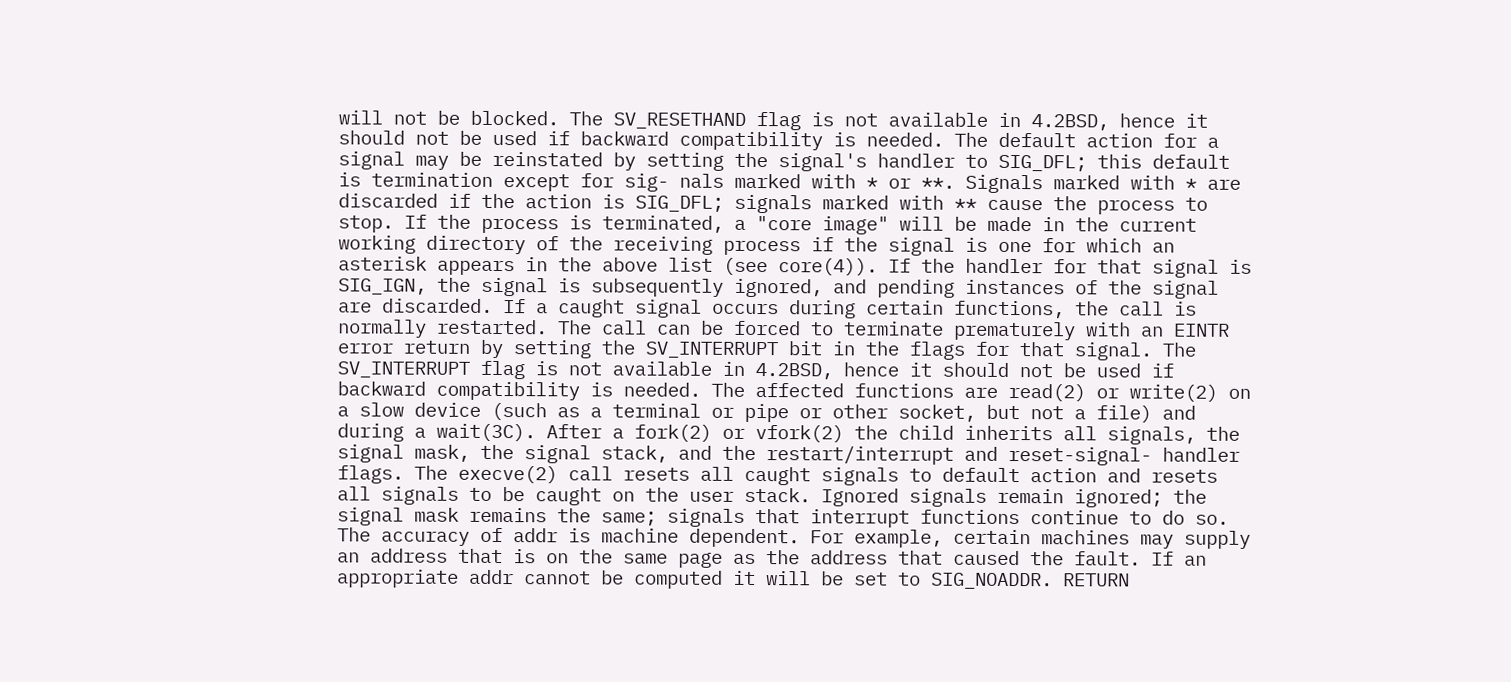will not be blocked. The SV_RESETHAND flag is not available in 4.2BSD, hence it should not be used if backward compatibility is needed. The default action for a signal may be reinstated by setting the signal's handler to SIG_DFL; this default is termination except for sig- nals marked with * or **. Signals marked with * are discarded if the action is SIG_DFL; signals marked with ** cause the process to stop. If the process is terminated, a "core image" will be made in the current working directory of the receiving process if the signal is one for which an asterisk appears in the above list (see core(4)). If the handler for that signal is SIG_IGN, the signal is subsequently ignored, and pending instances of the signal are discarded. If a caught signal occurs during certain functions, the call is normally restarted. The call can be forced to terminate prematurely with an EINTR error return by setting the SV_INTERRUPT bit in the flags for that signal. The SV_INTERRUPT flag is not available in 4.2BSD, hence it should not be used if backward compatibility is needed. The affected functions are read(2) or write(2) on a slow device (such as a terminal or pipe or other socket, but not a file) and during a wait(3C). After a fork(2) or vfork(2) the child inherits all signals, the signal mask, the signal stack, and the restart/interrupt and reset-signal- handler flags. The execve(2) call resets all caught signals to default action and resets all signals to be caught on the user stack. Ignored signals remain ignored; the signal mask remains the same; signals that interrupt functions continue to do so. The accuracy of addr is machine dependent. For example, certain machines may supply an address that is on the same page as the address that caused the fault. If an appropriate addr cannot be computed it will be set to SIG_NOADDR. RETURN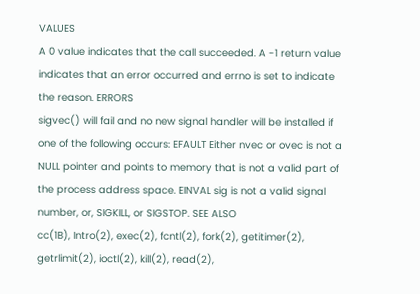VALUES
A 0 value indicates that the call succeeded. A -1 return value indicates that an error occurred and errno is set to indicate the reason. ERRORS
sigvec() will fail and no new signal handler will be installed if one of the following occurs: EFAULT Either nvec or ovec is not a NULL pointer and points to memory that is not a valid part of the process address space. EINVAL sig is not a valid signal number, or, SIGKILL, or SIGSTOP. SEE ALSO
cc(1B), Intro(2), exec(2), fcntl(2), fork(2), getitimer(2), getrlimit(2), ioctl(2), kill(2), read(2),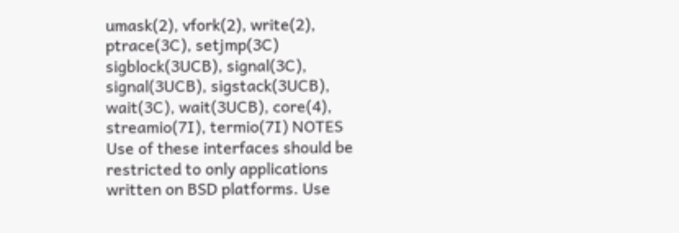umask(2), vfork(2), write(2), ptrace(3C), setjmp(3C) sigblock(3UCB), signal(3C), signal(3UCB), sigstack(3UCB), wait(3C), wait(3UCB), core(4), streamio(7I), termio(7I) NOTES
Use of these interfaces should be restricted to only applications written on BSD platforms. Use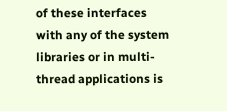of these interfaces with any of the system libraries or in multi-thread applications is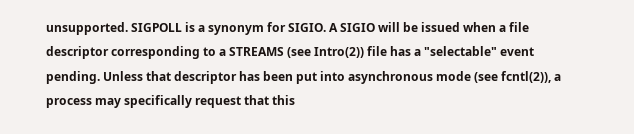unsupported. SIGPOLL is a synonym for SIGIO. A SIGIO will be issued when a file descriptor corresponding to a STREAMS (see Intro(2)) file has a "selectable" event pending. Unless that descriptor has been put into asynchronous mode (see fcntl(2)), a process may specifically request that this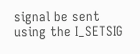signal be sent using the I_SETSIG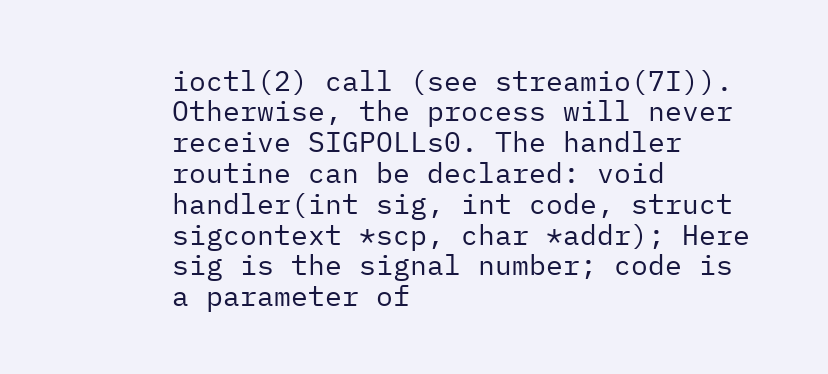ioctl(2) call (see streamio(7I)). Otherwise, the process will never receive SIGPOLLs0. The handler routine can be declared: void handler(int sig, int code, struct sigcontext *scp, char *addr); Here sig is the signal number; code is a parameter of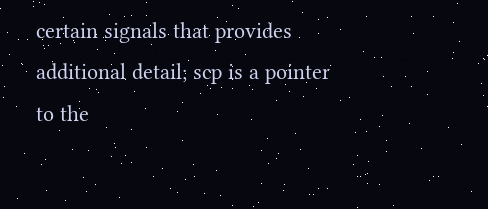certain signals that provides additional detail; scp is a pointer to the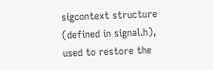sigcontext structure (defined in signal.h), used to restore the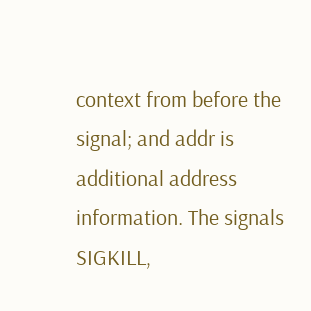context from before the signal; and addr is additional address information. The signals SIGKILL,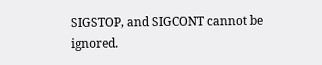SIGSTOP, and SIGCONT cannot be ignored.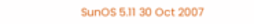SunOS 5.11 30 Oct 2007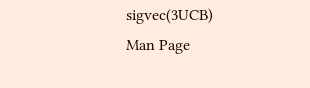sigvec(3UCB)
Man Page